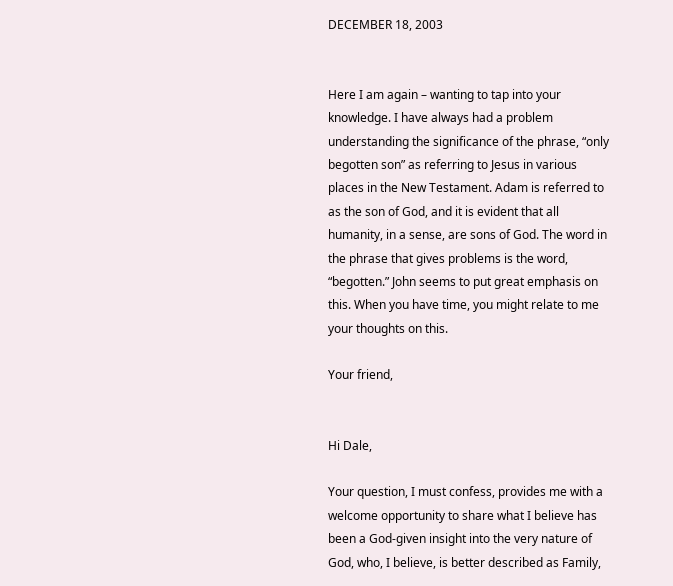DECEMBER 18, 2003


Here I am again – wanting to tap into your knowledge. I have always had a problem understanding the significance of the phrase, “only begotten son” as referring to Jesus in various places in the New Testament. Adam is referred to as the son of God, and it is evident that all humanity, in a sense, are sons of God. The word in the phrase that gives problems is the word, “begotten.” John seems to put great emphasis on this. When you have time, you might relate to me your thoughts on this.

Your friend,


Hi Dale,

Your question, I must confess, provides me with a welcome opportunity to share what I believe has been a God-given insight into the very nature of God, who, I believe, is better described as Family,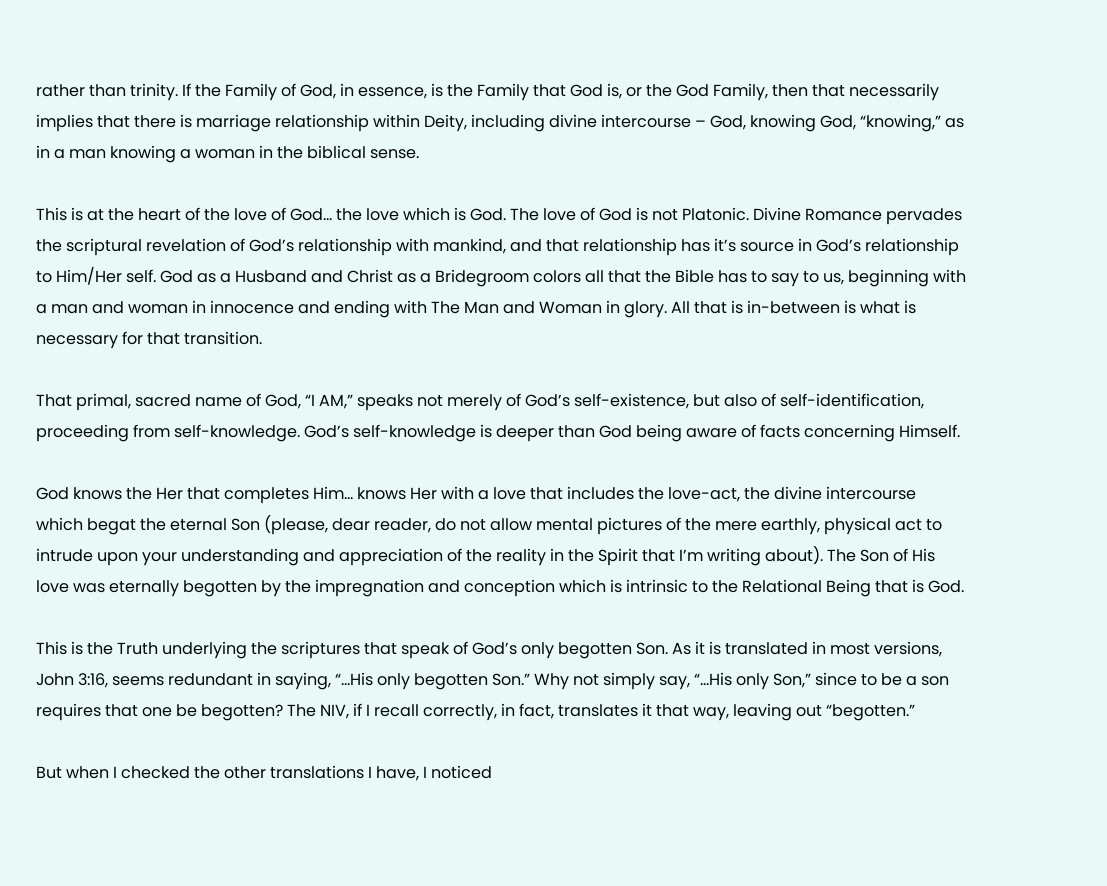rather than trinity. If the Family of God, in essence, is the Family that God is, or the God Family, then that necessarily implies that there is marriage relationship within Deity, including divine intercourse – God, knowing God, “knowing,” as in a man knowing a woman in the biblical sense.

This is at the heart of the love of God… the love which is God. The love of God is not Platonic. Divine Romance pervades the scriptural revelation of God’s relationship with mankind, and that relationship has it’s source in God’s relationship to Him/Her self. God as a Husband and Christ as a Bridegroom colors all that the Bible has to say to us, beginning with a man and woman in innocence and ending with The Man and Woman in glory. All that is in-between is what is necessary for that transition.

That primal, sacred name of God, “I AM,” speaks not merely of God’s self-existence, but also of self-identification, proceeding from self-knowledge. God’s self-knowledge is deeper than God being aware of facts concerning Himself.

God knows the Her that completes Him… knows Her with a love that includes the love-act, the divine intercourse which begat the eternal Son (please, dear reader, do not allow mental pictures of the mere earthly, physical act to intrude upon your understanding and appreciation of the reality in the Spirit that I’m writing about). The Son of His love was eternally begotten by the impregnation and conception which is intrinsic to the Relational Being that is God.

This is the Truth underlying the scriptures that speak of God’s only begotten Son. As it is translated in most versions, John 3:16, seems redundant in saying, “…His only begotten Son.” Why not simply say, “…His only Son,” since to be a son requires that one be begotten? The NIV, if I recall correctly, in fact, translates it that way, leaving out “begotten.”

But when I checked the other translations I have, I noticed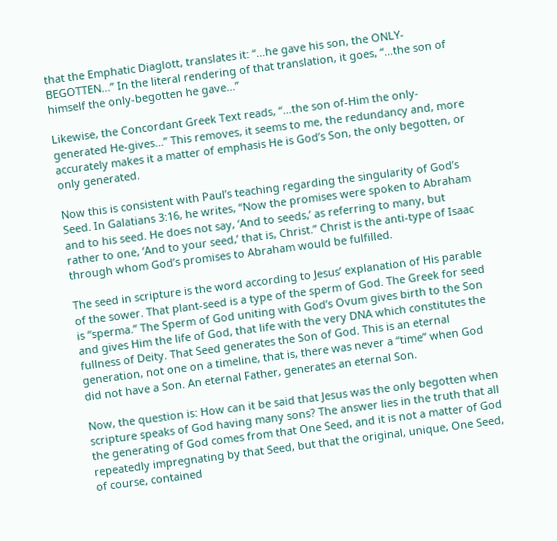that the Emphatic Diaglott, translates it: “…he gave his son, the ONLY-BEGOTTEN…” In the literal rendering of that translation, it goes, “…the son of himself the only-begotten he gave…”

Likewise, the Concordant Greek Text reads, “…the son of-Him the only-generated He-gives…” This removes, it seems to me, the redundancy and, more accurately makes it a matter of emphasis He is God’s Son, the only begotten, or only generated.

Now this is consistent with Paul’s teaching regarding the singularity of God’s Seed. In Galatians 3:16, he writes, “Now the promises were spoken to Abraham and to his seed. He does not say, ‘And to seeds,’ as referring to many, but rather to one, ‘And to your seed,’ that is, Christ.” Christ is the anti-type of Isaac through whom God’s promises to Abraham would be fulfilled.

The seed in scripture is the word according to Jesus’ explanation of His parable of the sower. That plant-seed is a type of the sperm of God. The Greek for seed is “sperma.” The Sperm of God uniting with God’s Ovum gives birth to the Son and gives Him the life of God, that life with the very DNA which constitutes the fullness of Deity. That Seed generates the Son of God. This is an eternal generation, not one on a timeline, that is, there was never a “time” when God did not have a Son. An eternal Father, generates an eternal Son.

Now, the question is: How can it be said that Jesus was the only begotten when scripture speaks of God having many sons? The answer lies in the truth that all the generating of God comes from that One Seed, and it is not a matter of God repeatedly impregnating by that Seed, but that the original, unique, One Seed, of course, contained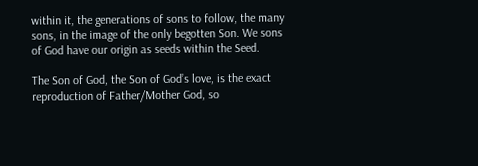within it, the generations of sons to follow, the many sons, in the image of the only begotten Son. We sons of God have our origin as seeds within the Seed.

The Son of God, the Son of God’s love, is the exact reproduction of Father/Mother God, so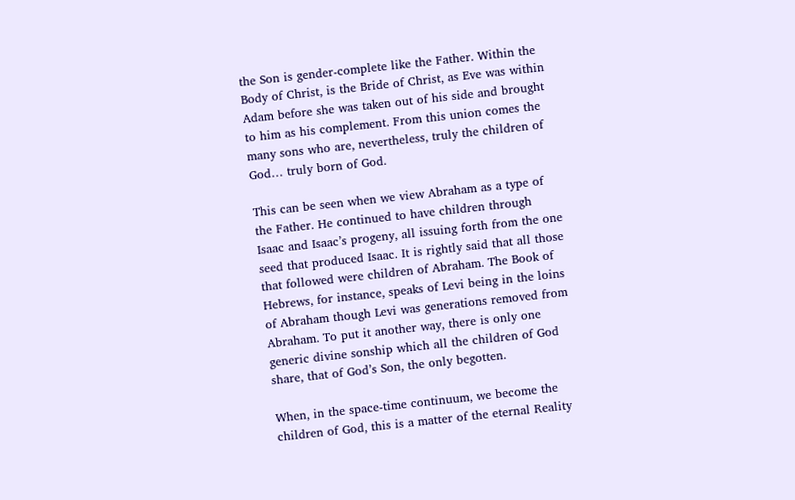the Son is gender-complete like the Father. Within the Body of Christ, is the Bride of Christ, as Eve was within Adam before she was taken out of his side and brought to him as his complement. From this union comes the many sons who are, nevertheless, truly the children of God… truly born of God.

This can be seen when we view Abraham as a type of the Father. He continued to have children through Isaac and Isaac’s progeny, all issuing forth from the one seed that produced Isaac. It is rightly said that all those that followed were children of Abraham. The Book of Hebrews, for instance, speaks of Levi being in the loins of Abraham though Levi was generations removed from Abraham. To put it another way, there is only one generic divine sonship which all the children of God share, that of God’s Son, the only begotten.

When, in the space-time continuum, we become the children of God, this is a matter of the eternal Reality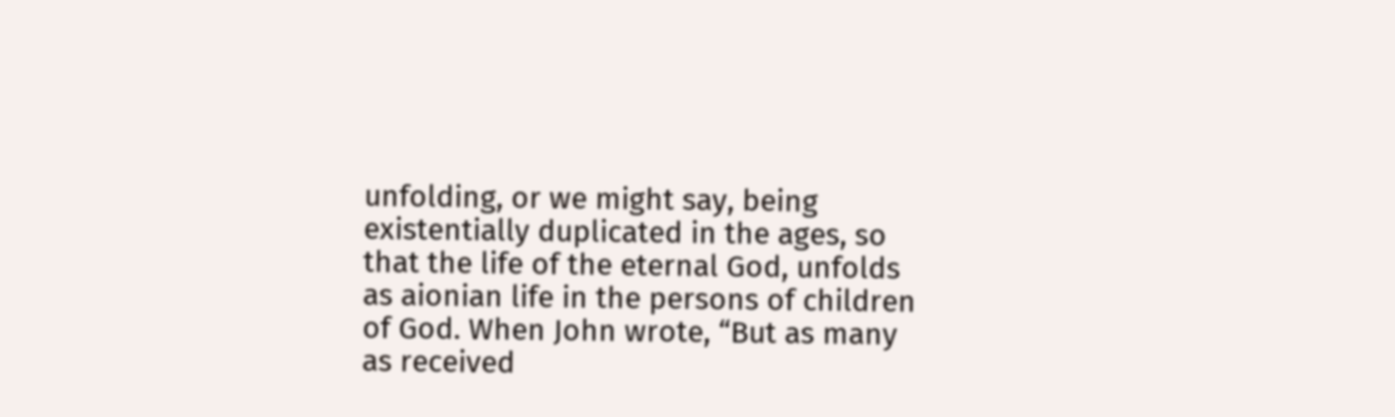unfolding, or we might say, being existentially duplicated in the ages, so that the life of the eternal God, unfolds as aionian life in the persons of children of God. When John wrote, “But as many as received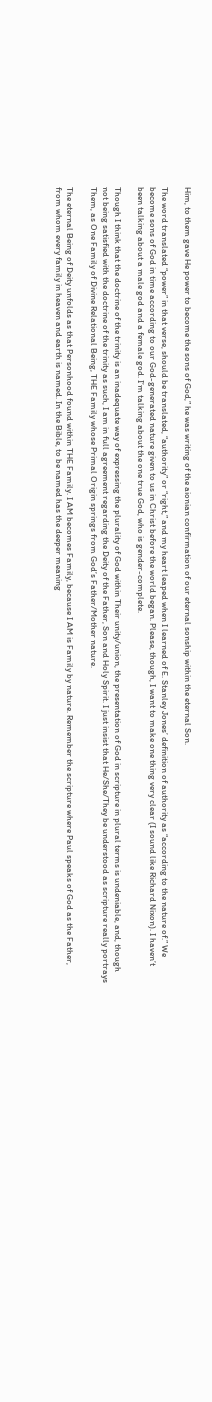Him, to them gave He power to become the sons of God,” he was writing of the aionian confirmation of our eternal sonship within the eternal Son.

The word translated “power” in that verse, should be translated, “authority” or “right,” and my heart leaped when I learned of E. Stanley Jones’ definition of authority as “according to the nature of.” We become sons of God in time according to our God-generated nature given to us in Christ before the world began. Please, though, I want to make one thing very clear (I sound like Richard Nixon). I haven’t been talking about a male god and a female god. I’m talking about the one true God, who is gender-complete.

Though I think that the doctrine of the trinity is an inadequate way of expressing the plurality of God within Their unity/union, the presentation of God in scripture in plural terms is undeniable, and, though not being satisfied with the doctrine of the trinity as such, I am in full agreement regarding the Deity of the Father, Son and Holy Spirit. I just insist that He/She/They be understood as scripture really portrays Them, as One Family of Divine Relational Being, THE Family whose Primal Origin springs from God’s Father/Mother nature.

The eternal Being of Deity unfolds as that Personhood found within THE Family. I AM becomes Family, because I AM is Family by nature. Remember the scripture where Paul speaks of God as the Father, from whom every family in heaven and earth is named. In the Bible, to be named has the deeper meaning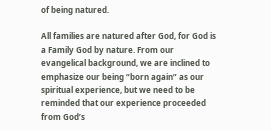of being natured.

All families are natured after God, for God is a Family God by nature. From our evangelical background, we are inclined to emphasize our being “born again” as our spiritual experience, but we need to be reminded that our experience proceeded from God’s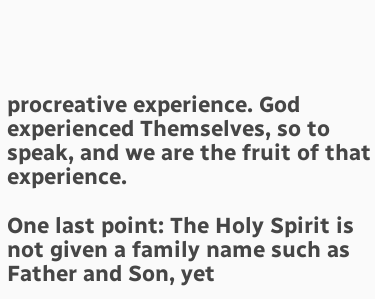procreative experience. God experienced Themselves, so to speak, and we are the fruit of that experience.

One last point: The Holy Spirit is not given a family name such as Father and Son, yet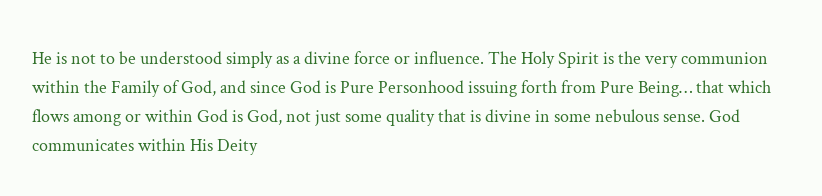He is not to be understood simply as a divine force or influence. The Holy Spirit is the very communion within the Family of God, and since God is Pure Personhood issuing forth from Pure Being… that which flows among or within God is God, not just some quality that is divine in some nebulous sense. God communicates within His Deity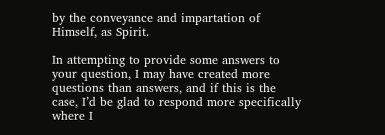by the conveyance and impartation of Himself, as Spirit.

In attempting to provide some answers to your question, I may have created more questions than answers, and if this is the case, I’d be glad to respond more specifically where I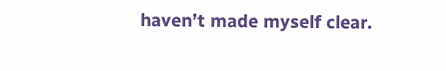haven’t made myself clear.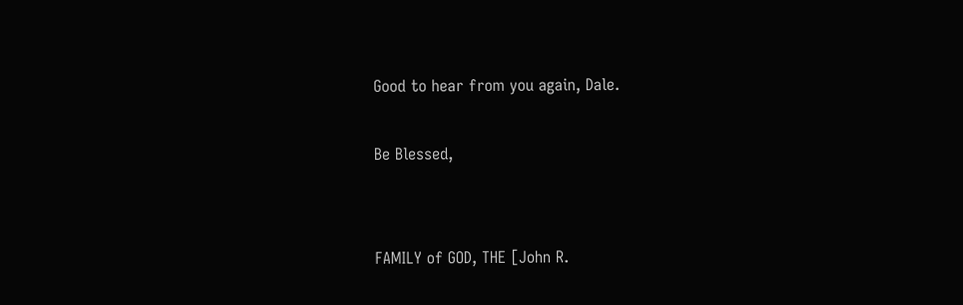Good to hear from you again, Dale.

Be Blessed,


FAMILY of GOD, THE [John R.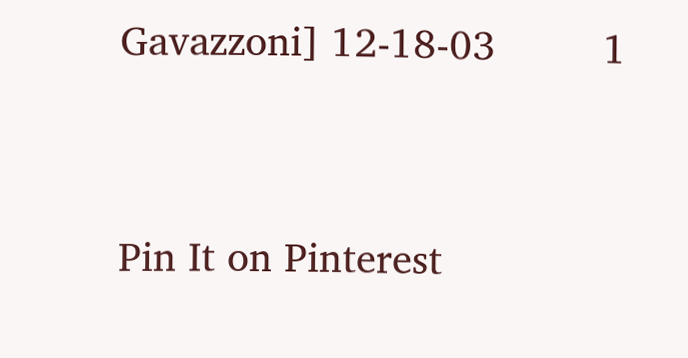Gavazzoni] 12-18-03         1


Pin It on Pinterest